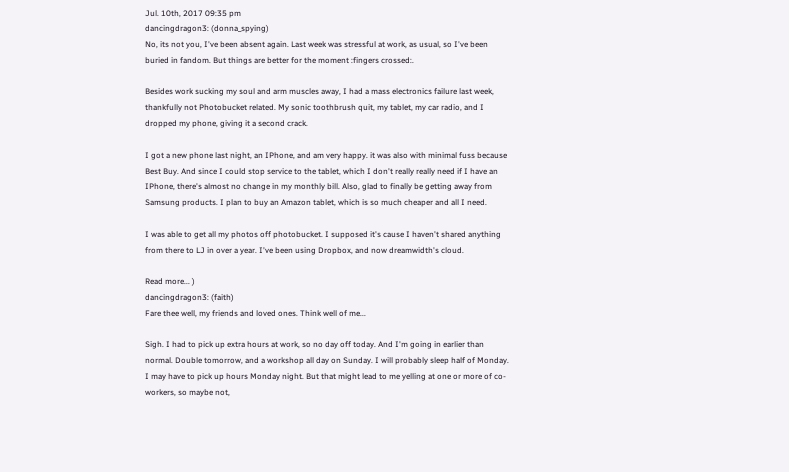Jul. 10th, 2017 09:35 pm
dancingdragon3: (donna_spying)
No, its not you, I've been absent again. Last week was stressful at work, as usual, so I've been buried in fandom. But things are better for the moment :fingers crossed:.

Besides work sucking my soul and arm muscles away, I had a mass electronics failure last week, thankfully not Photobucket related. My sonic toothbrush quit, my tablet, my car radio, and I dropped my phone, giving it a second crack.

I got a new phone last night, an IPhone, and am very happy. it was also with minimal fuss because Best Buy. And since I could stop service to the tablet, which I don't really really need if I have an IPhone, there's almost no change in my monthly bill. Also, glad to finally be getting away from Samsung products. I plan to buy an Amazon tablet, which is so much cheaper and all I need.

I was able to get all my photos off photobucket. I supposed it's cause I haven't shared anything from there to LJ in over a year. I've been using Dropbox, and now dreamwidth's cloud.

Read more... )
dancingdragon3: (faith)
Fare thee well, my friends and loved ones. Think well of me...

Sigh. I had to pick up extra hours at work, so no day off today. And I'm going in earlier than normal. Double tomorrow, and a workshop all day on Sunday. I will probably sleep half of Monday. I may have to pick up hours Monday night. But that might lead to me yelling at one or more of co-workers, so maybe not,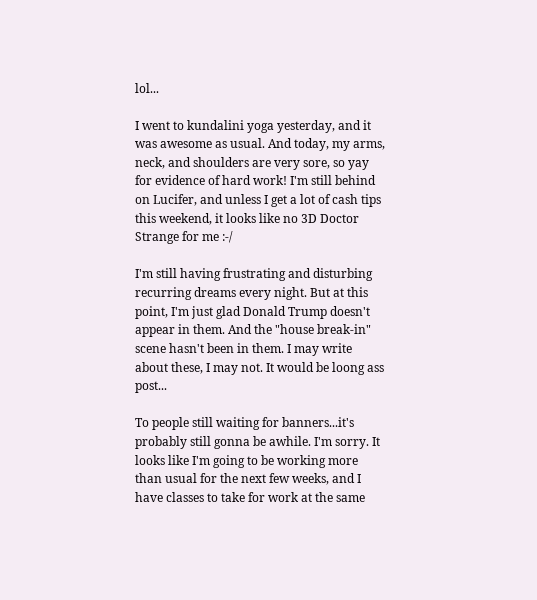lol...

I went to kundalini yoga yesterday, and it was awesome as usual. And today, my arms, neck, and shoulders are very sore, so yay for evidence of hard work! I'm still behind on Lucifer, and unless I get a lot of cash tips this weekend, it looks like no 3D Doctor Strange for me :-/

I'm still having frustrating and disturbing recurring dreams every night. But at this point, I'm just glad Donald Trump doesn't appear in them. And the "house break-in" scene hasn't been in them. I may write about these, I may not. It would be loong ass post...

To people still waiting for banners...it's probably still gonna be awhile. I'm sorry. It looks like I'm going to be working more than usual for the next few weeks, and I have classes to take for work at the same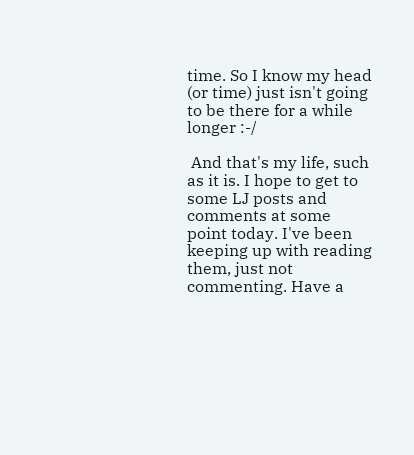time. So I know my head (or time) just isn't going to be there for a while longer :-/

 And that's my life, such as it is. I hope to get to some LJ posts and comments at some point today. I've been keeping up with reading them, just not commenting. Have a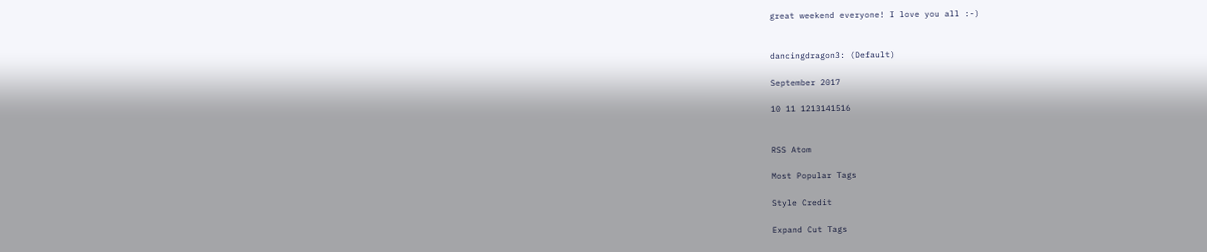great weekend everyone! I love you all :-)


dancingdragon3: (Default)

September 2017

10 11 1213141516


RSS Atom

Most Popular Tags

Style Credit

Expand Cut Tags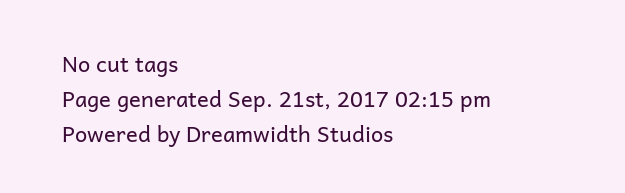No cut tags
Page generated Sep. 21st, 2017 02:15 pm
Powered by Dreamwidth Studios